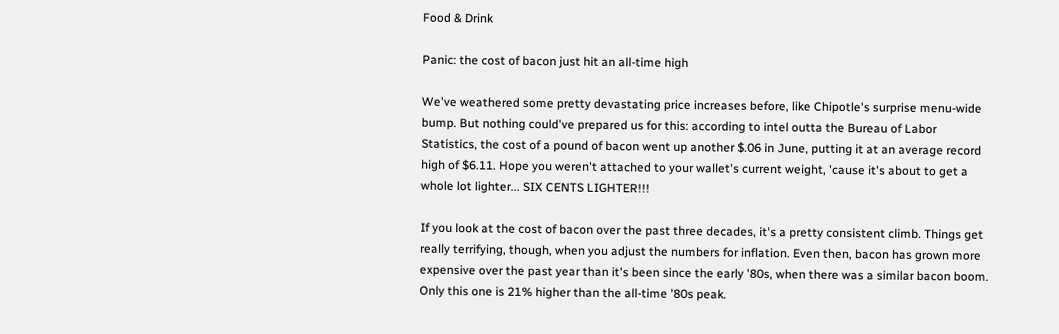Food & Drink

Panic: the cost of bacon just hit an all-time high

We've weathered some pretty devastating price increases before, like Chipotle's surprise menu-wide bump. But nothing could've prepared us for this: according to intel outta the Bureau of Labor Statistics, the cost of a pound of bacon went up another $.06 in June, putting it at an average record high of $6.11. Hope you weren't attached to your wallet's current weight, 'cause it's about to get a whole lot lighter... SIX CENTS LIGHTER!!!

If you look at the cost of bacon over the past three decades, it's a pretty consistent climb. Things get really terrifying, though, when you adjust the numbers for inflation. Even then, bacon has grown more expensive over the past year than it's been since the early '80s, when there was a similar bacon boom. Only this one is 21% higher than the all-time '80s peak.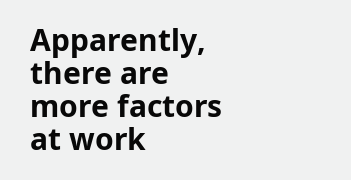Apparently, there are more factors at work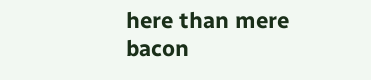here than mere bacon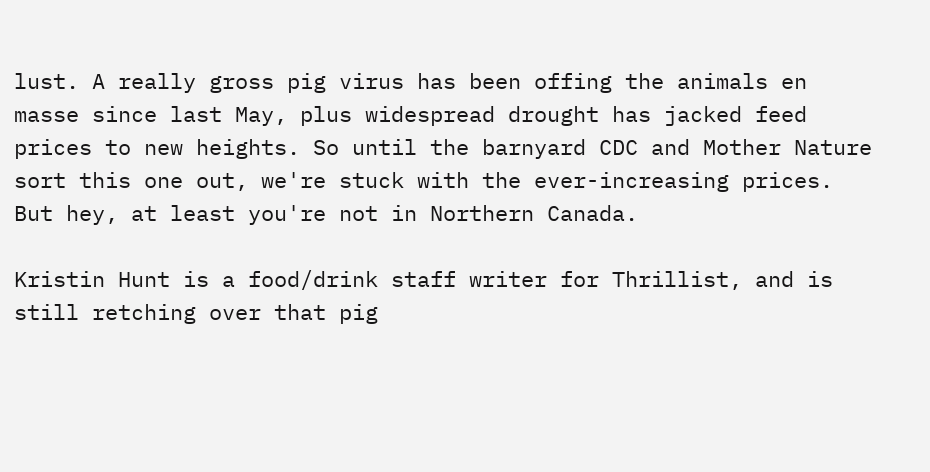lust. A really gross pig virus has been offing the animals en masse since last May, plus widespread drought has jacked feed prices to new heights. So until the barnyard CDC and Mother Nature sort this one out, we're stuck with the ever-increasing prices. But hey, at least you're not in Northern Canada.

Kristin Hunt is a food/drink staff writer for Thrillist, and is still retching over that pig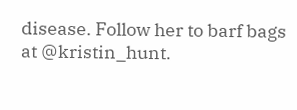disease. Follow her to barf bags at @kristin_hunt.